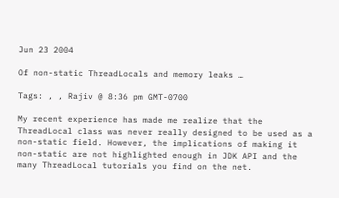Jun 23 2004

Of non-static ThreadLocals and memory leaks …

Tags: , , Rajiv @ 8:36 pm GMT-0700

My recent experience has made me realize that the ThreadLocal class was never really designed to be used as a non-static field. However, the implications of making it non-static are not highlighted enough in JDK API and the many ThreadLocal tutorials you find on the net.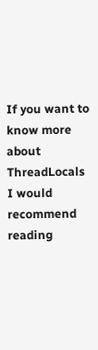If you want to know more about ThreadLocals I would recommend reading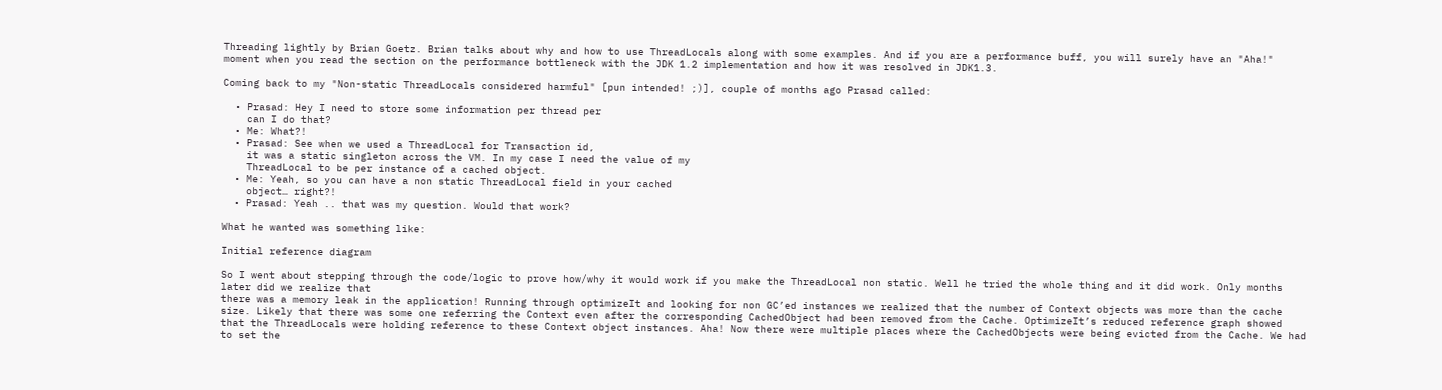Threading lightly by Brian Goetz. Brian talks about why and how to use ThreadLocals along with some examples. And if you are a performance buff, you will surely have an "Aha!" moment when you read the section on the performance bottleneck with the JDK 1.2 implementation and how it was resolved in JDK1.3.

Coming back to my "Non-static ThreadLocals considered harmful" [pun intended! ;)], couple of months ago Prasad called:

  • Prasad: Hey I need to store some information per thread per
    can I do that?
  • Me: What?!
  • Prasad: See when we used a ThreadLocal for Transaction id,
    it was a static singleton across the VM. In my case I need the value of my
    ThreadLocal to be per instance of a cached object.
  • Me: Yeah, so you can have a non static ThreadLocal field in your cached
    object… right?!
  • Prasad: Yeah .. that was my question. Would that work?

What he wanted was something like:

Initial reference diagram

So I went about stepping through the code/logic to prove how/why it would work if you make the ThreadLocal non static. Well he tried the whole thing and it did work. Only months later did we realize that
there was a memory leak in the application! Running through optimizeIt and looking for non GC’ed instances we realized that the number of Context objects was more than the cache size. Likely that there was some one referring the Context even after the corresponding CachedObject had been removed from the Cache. OptimizeIt’s reduced reference graph showed that the ThreadLocals were holding reference to these Context object instances. Aha! Now there were multiple places where the CachedObjects were being evicted from the Cache. We had to set the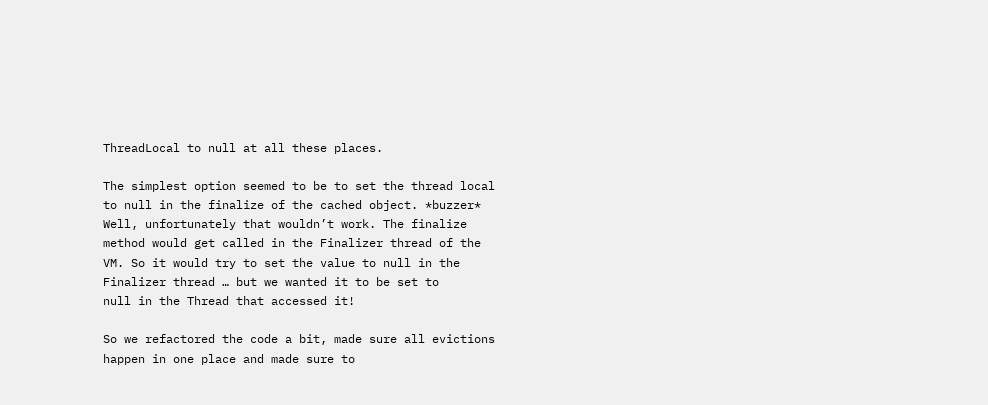ThreadLocal to null at all these places.

The simplest option seemed to be to set the thread local to null in the finalize of the cached object. *buzzer* Well, unfortunately that wouldn’t work. The finalize method would get called in the Finalizer thread of the VM. So it would try to set the value to null in the Finalizer thread … but we wanted it to be set to
null in the Thread that accessed it!

So we refactored the code a bit, made sure all evictions happen in one place and made sure to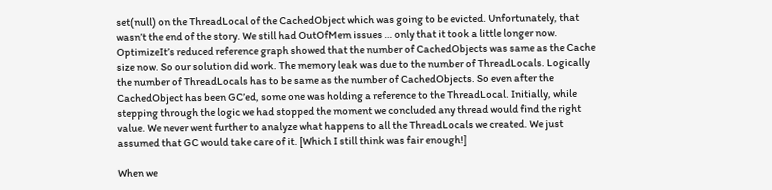set(null) on the ThreadLocal of the CachedObject which was going to be evicted. Unfortunately, that wasn’t the end of the story. We still had OutOfMem issues … only that it took a little longer now. OptimizeIt’s reduced reference graph showed that the number of CachedObjects was same as the Cache size now. So our solution did work. The memory leak was due to the number of ThreadLocals. Logically the number of ThreadLocals has to be same as the number of CachedObjects. So even after the CachedObject has been GC’ed, some one was holding a reference to the ThreadLocal. Initially, while stepping through the logic we had stopped the moment we concluded any thread would find the right value. We never went further to analyze what happens to all the ThreadLocals we created. We just assumed that GC would take care of it. [Which I still think was fair enough!]

When we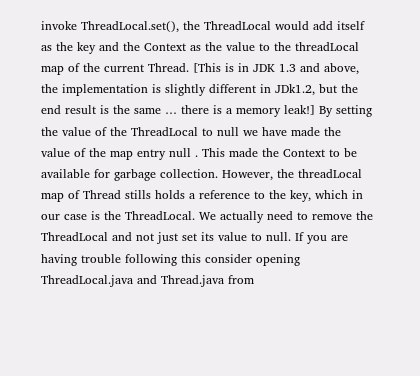invoke ThreadLocal.set(), the ThreadLocal would add itself as the key and the Context as the value to the threadLocal map of the current Thread. [This is in JDK 1.3 and above, the implementation is slightly different in JDk1.2, but the end result is the same … there is a memory leak!] By setting the value of the ThreadLocal to null we have made the value of the map entry null . This made the Context to be available for garbage collection. However, the threadLocal map of Thread stills holds a reference to the key, which in our case is the ThreadLocal. We actually need to remove the ThreadLocal and not just set its value to null. If you are having trouble following this consider opening ThreadLocal.java and Thread.java from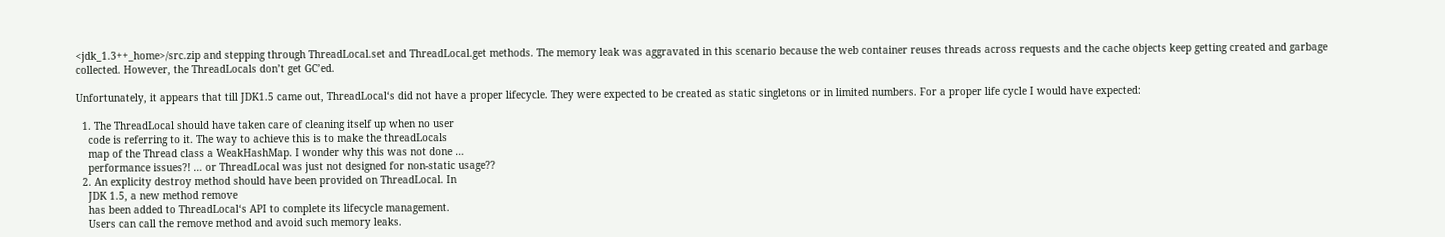<jdk_1.3++_home>/src.zip and stepping through ThreadLocal.set and ThreadLocal.get methods. The memory leak was aggravated in this scenario because the web container reuses threads across requests and the cache objects keep getting created and garbage collected. However, the ThreadLocals don’t get GC’ed.

Unfortunately, it appears that till JDK1.5 came out, ThreadLocal‘s did not have a proper lifecycle. They were expected to be created as static singletons or in limited numbers. For a proper life cycle I would have expected:

  1. The ThreadLocal should have taken care of cleaning itself up when no user
    code is referring to it. The way to achieve this is to make the threadLocals
    map of the Thread class a WeakHashMap. I wonder why this was not done …
    performance issues?! … or ThreadLocal was just not designed for non-static usage??
  2. An explicity destroy method should have been provided on ThreadLocal. In
    JDK 1.5, a new method remove
    has been added to ThreadLocal‘s API to complete its lifecycle management.
    Users can call the remove method and avoid such memory leaks.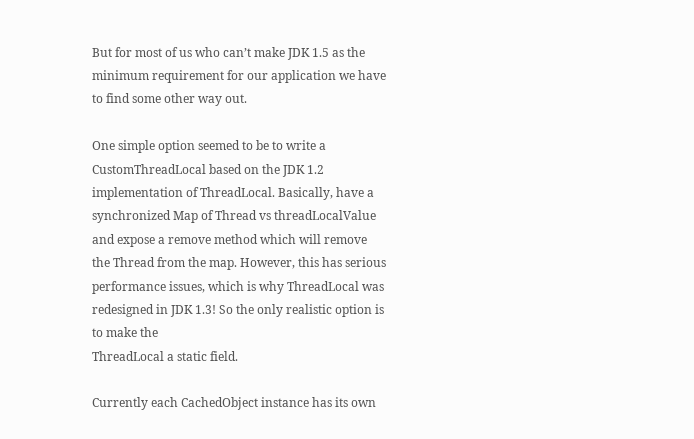But for most of us who can’t make JDK 1.5 as the minimum requirement for our application we have to find some other way out.

One simple option seemed to be to write a CustomThreadLocal based on the JDK 1.2 implementation of ThreadLocal. Basically, have a synchronized Map of Thread vs threadLocalValue and expose a remove method which will remove the Thread from the map. However, this has serious performance issues, which is why ThreadLocal was redesigned in JDK 1.3! So the only realistic option is to make the
ThreadLocal a static field.

Currently each CachedObject instance has its own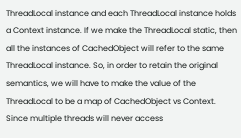ThreadLocal instance and each ThreadLocal instance holds a Context instance. If we make the ThreadLocal static, then all the instances of CachedObject will refer to the same ThreadLocal instance. So, in order to retain the original semantics, we will have to make the value of the ThreadLocal to be a map of CachedObject vs Context. Since multiple threads will never access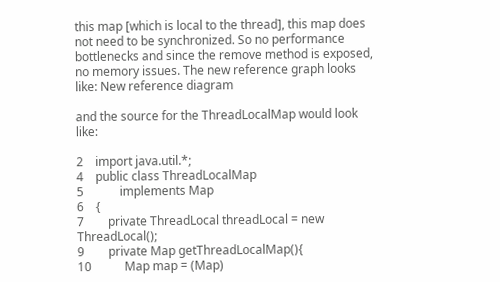this map [which is local to the thread], this map does not need to be synchronized. So no performance bottlenecks and since the remove method is exposed, no memory issues. The new reference graph looks like: New reference diagram

and the source for the ThreadLocalMap would look like:

2    import java.util.*;
4    public class ThreadLocalMap
5            implements Map
6    {
7        private ThreadLocal threadLocal = new ThreadLocal();
9        private Map getThreadLocalMap(){
10           Map map = (Map)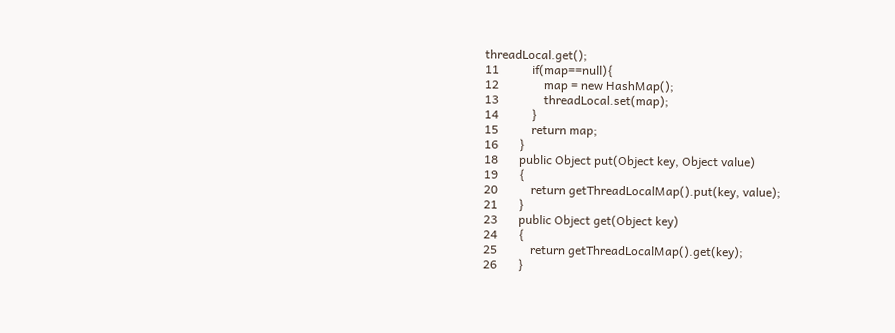threadLocal.get();
11           if(map==null){
12               map = new HashMap();
13               threadLocal.set(map);
14           }
15           return map;
16       }
18       public Object put(Object key, Object value)
19       {
20           return getThreadLocalMap().put(key, value);
21       }
23       public Object get(Object key)
24       {
25           return getThreadLocalMap().get(key);
26       }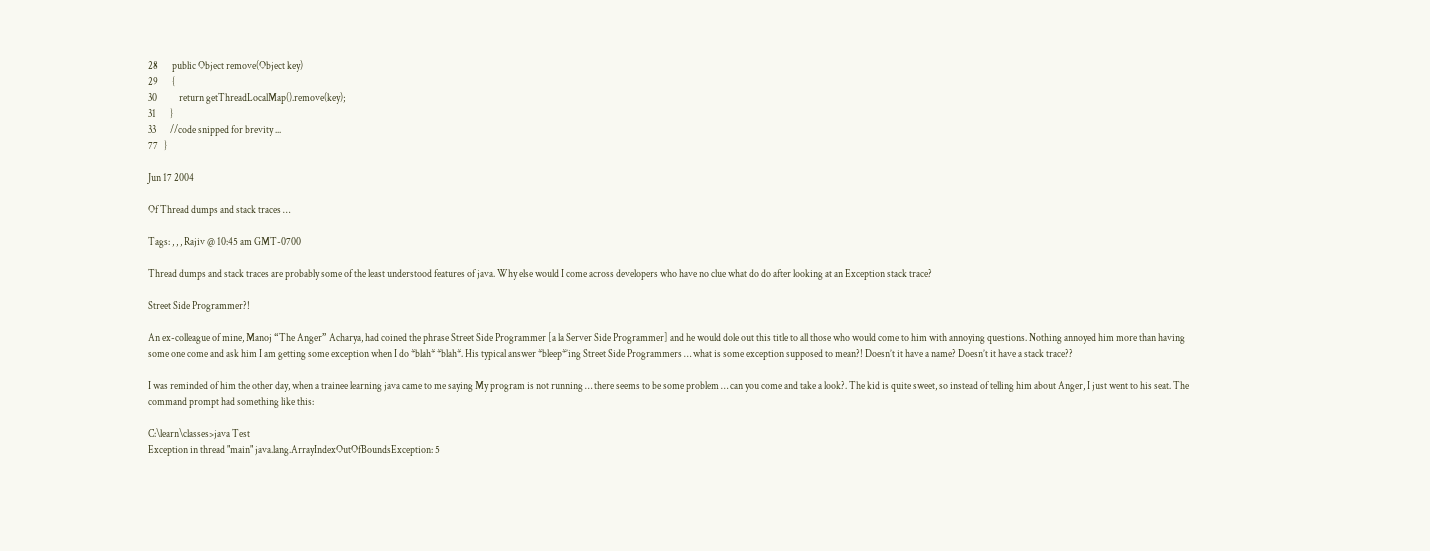28       public Object remove(Object key)
29       {
30           return getThreadLocalMap().remove(key);
31       }
33       //code snipped for brevity ...
77   }

Jun 17 2004

Of Thread dumps and stack traces …

Tags: , , , Rajiv @ 10:45 am GMT-0700

Thread dumps and stack traces are probably some of the least understood features of java. Why else would I come across developers who have no clue what do do after looking at an Exception stack trace?

Street Side Programmer?!

An ex-colleague of mine, Manoj “The Anger” Acharya, had coined the phrase Street Side Programmer [a la Server Side Programmer] and he would dole out this title to all those who would come to him with annoying questions. Nothing annoyed him more than having some one come and ask him I am getting some exception when I do *blah* *blah*. His typical answer *bleep*’ing Street Side Programmers … what is some exception supposed to mean?! Doesn’t it have a name? Doesn’t it have a stack trace??

I was reminded of him the other day, when a trainee learning java came to me saying My program is not running … there seems to be some problem … can you come and take a look?. The kid is quite sweet, so instead of telling him about Anger, I just went to his seat. The command prompt had something like this:

C:\learn\classes>java Test
Exception in thread "main" java.lang.ArrayIndexOutOfBoundsException: 5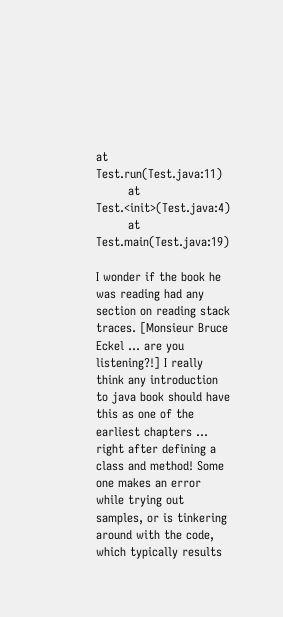at Test.run(Test.java:11)
        at Test.<init>(Test.java:4)
        at Test.main(Test.java:19)

I wonder if the book he was reading had any section on reading stack traces. [Monsieur Bruce Eckel … are you listening?!] I really think any introduction to java book should have this as one of the earliest chapters … right after defining a class and method! Some one makes an error while trying out samples, or is tinkering around with the code, which typically results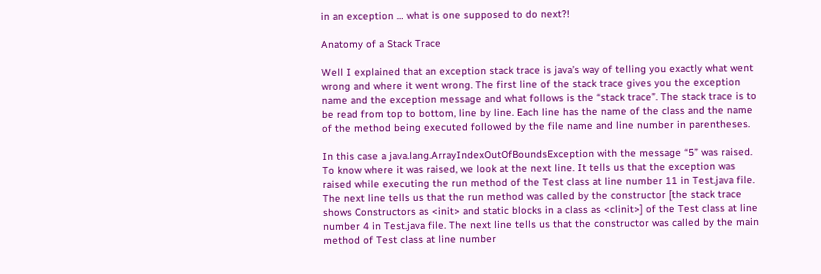in an exception … what is one supposed to do next?!

Anatomy of a Stack Trace

Well I explained that an exception stack trace is java’s way of telling you exactly what went wrong and where it went wrong. The first line of the stack trace gives you the exception name and the exception message and what follows is the “stack trace”. The stack trace is to be read from top to bottom, line by line. Each line has the name of the class and the name of the method being executed followed by the file name and line number in parentheses.

In this case a java.lang.ArrayIndexOutOfBoundsException with the message “5” was raised. To know where it was raised, we look at the next line. It tells us that the exception was raised while executing the run method of the Test class at line number 11 in Test.java file. The next line tells us that the run method was called by the constructor [the stack trace shows Constructors as <init> and static blocks in a class as <clinit>] of the Test class at line number 4 in Test.java file. The next line tells us that the constructor was called by the main method of Test class at line number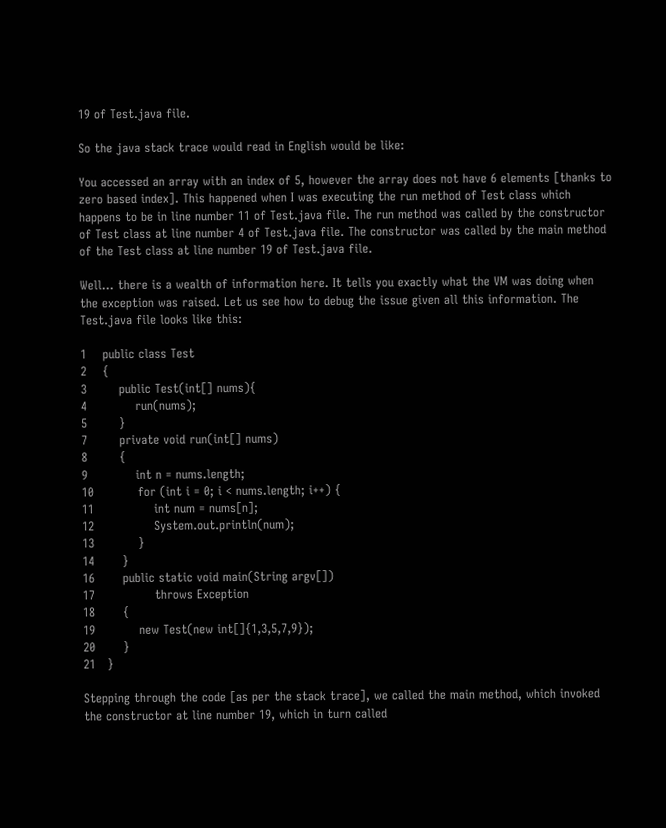19 of Test.java file.

So the java stack trace would read in English would be like:

You accessed an array with an index of 5, however the array does not have 6 elements [thanks to zero based index]. This happened when I was executing the run method of Test class which happens to be in line number 11 of Test.java file. The run method was called by the constructor of Test class at line number 4 of Test.java file. The constructor was called by the main method of the Test class at line number 19 of Test.java file.

Well… there is a wealth of information here. It tells you exactly what the VM was doing when the exception was raised. Let us see how to debug the issue given all this information. The Test.java file looks like this:

1    public class Test
2    {
3        public Test(int[] nums){
4            run(nums);
5        }
7        private void run(int[] nums)
8        {
9            int n = nums.length;
10           for (int i = 0; i < nums.length; i++) {
11               int num = nums[n];
12               System.out.println(num);
13           }
14       }
16       public static void main(String argv[])
17               throws Exception
18       {
19           new Test(new int[]{1,3,5,7,9});
20       }
21   }

Stepping through the code [as per the stack trace], we called the main method, which invoked the constructor at line number 19, which in turn called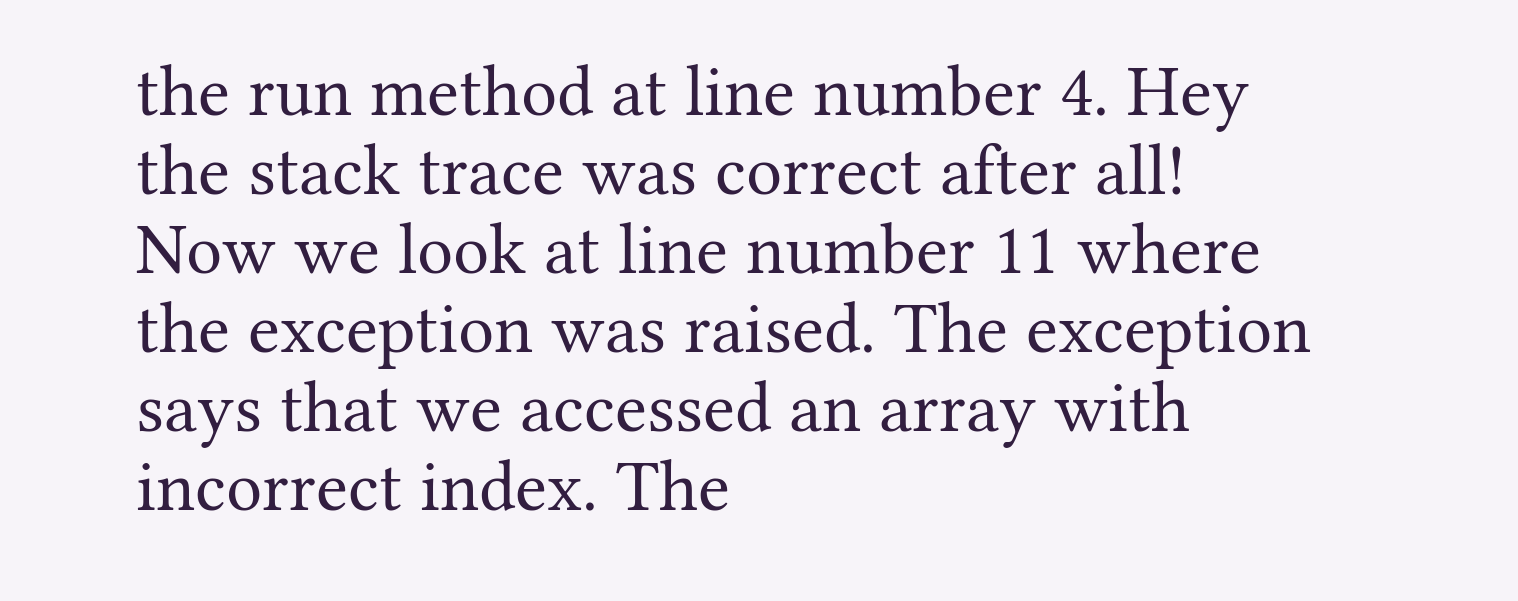the run method at line number 4. Hey the stack trace was correct after all! Now we look at line number 11 where the exception was raised. The exception says that we accessed an array with incorrect index. The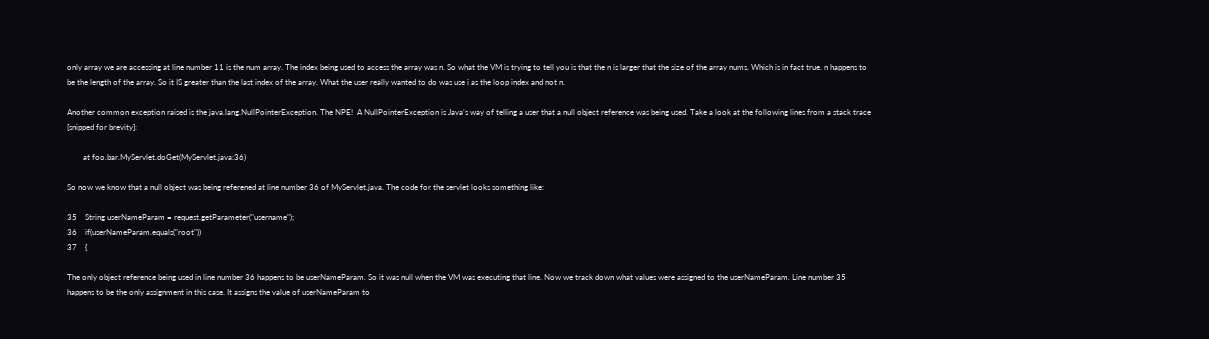only array we are accessing at line number 11 is the num array. The index being used to access the array was n. So what the VM is trying to tell you is that the n is larger that the size of the array nums. Which is in fact true. n happens to be the length of the array. So it IS greater than the last index of the array. What the user really wanted to do was use i as the loop index and not n.

Another common exception raised is the java.lang.NullPointerException. The NPE!  A NullPointerException is Java’s way of telling a user that a null object reference was being used. Take a look at the following lines from a stack trace [snipped for brevity]:

        at foo.bar.MyServlet.doGet(MyServlet.java:36)

So now we know that a null object was being referened at line number 36 of MyServlet.java. The code for the servlet looks something like:

35    String userNameParam = request.getParameter("username");
36    if(userNameParam.equals("root"))
37    {

The only object reference being used in line number 36 happens to be userNameParam. So it was null when the VM was executing that line. Now we track down what values were assigned to the userNameParam. Line number 35 happens to be the only assignment in this case. It assigns the value of userNameParam to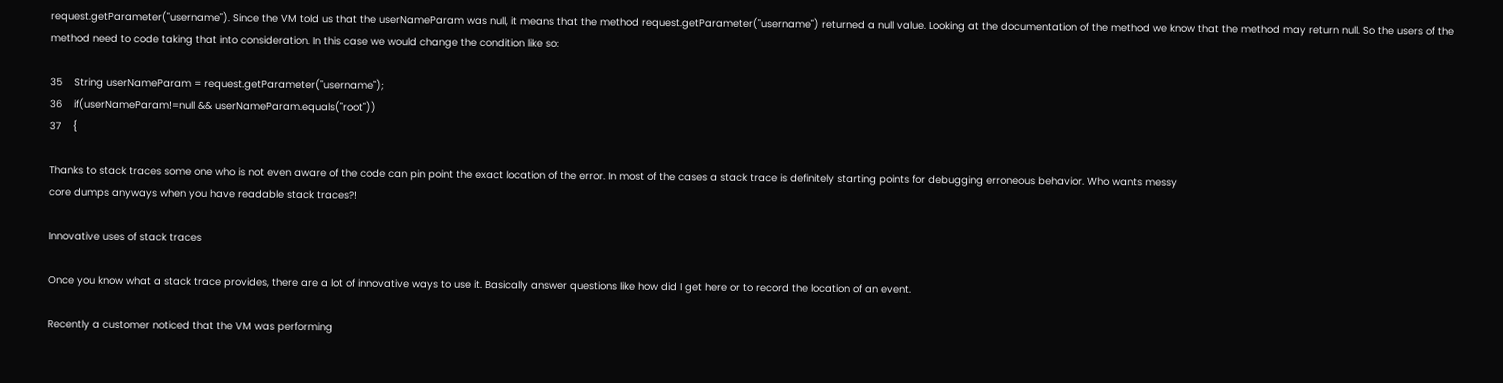request.getParameter("username"). Since the VM told us that the userNameParam was null, it means that the method request.getParameter("username") returned a null value. Looking at the documentation of the method we know that the method may return null. So the users of the method need to code taking that into consideration. In this case we would change the condition like so:

35    String userNameParam = request.getParameter("username");
36    if(userNameParam!=null && userNameParam.equals("root"))
37    {

Thanks to stack traces some one who is not even aware of the code can pin point the exact location of the error. In most of the cases a stack trace is definitely starting points for debugging erroneous behavior. Who wants messy
core dumps anyways when you have readable stack traces?!

Innovative uses of stack traces

Once you know what a stack trace provides, there are a lot of innovative ways to use it. Basically answer questions like how did I get here or to record the location of an event.

Recently a customer noticed that the VM was performing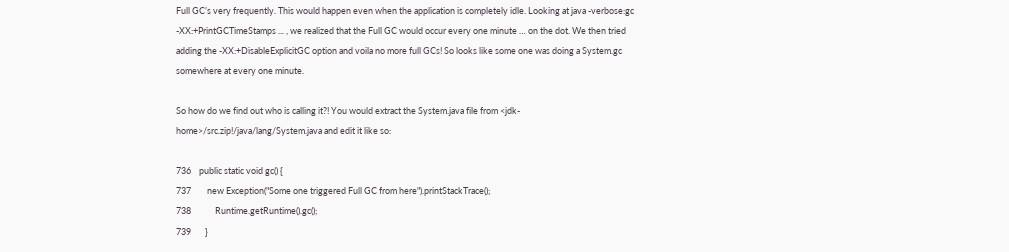Full GC’s very frequently. This would happen even when the application is completely idle. Looking at java -verbose:gc -XX:+PrintGCTimeStamps ... , we realized that the Full GC would occur every one minute … on the dot. We then tried adding the -XX:+DisableExplicitGC option and voila no more full GCs! So looks like some one was doing a System.gc somewhere at every one minute.

So how do we find out who is calling it?! You would extract the System.java file from <jdk-home>/src.zip!/java/lang/System.java and edit it like so:

736    public static void gc() {
737        new Exception("Some one triggered Full GC from here").printStackTrace();
738            Runtime.getRuntime().gc();
739       }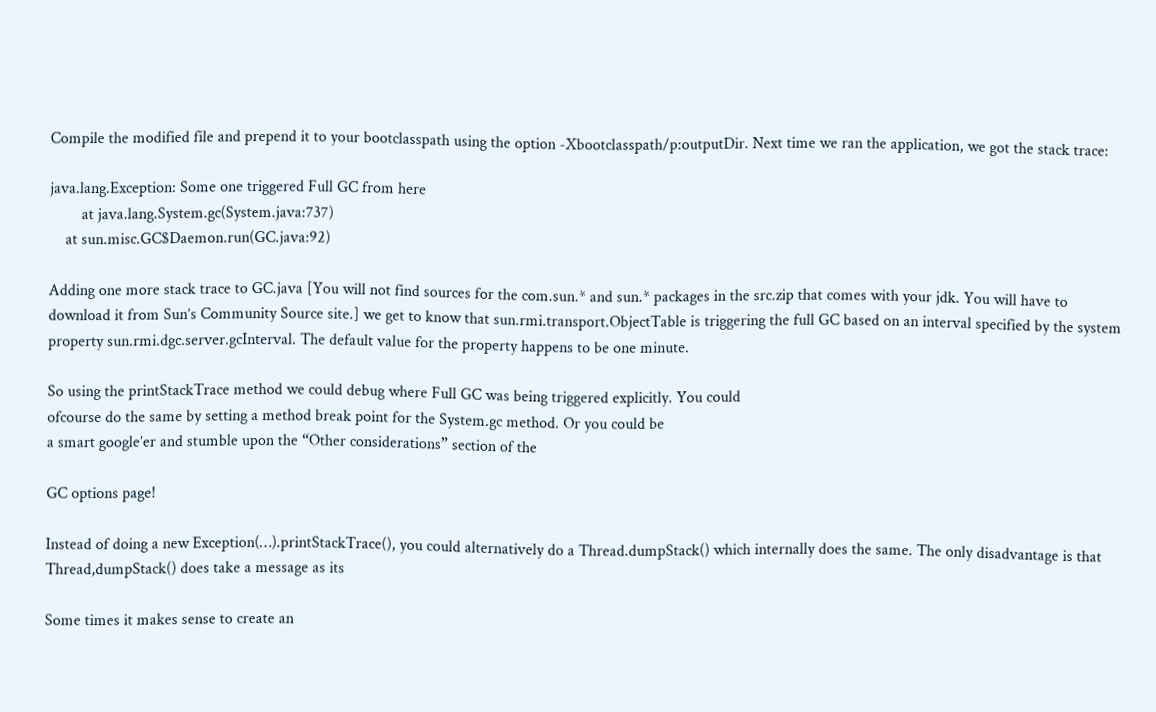Compile the modified file and prepend it to your bootclasspath using the option -Xbootclasspath/p:outputDir. Next time we ran the application, we got the stack trace:

java.lang.Exception: Some one triggered Full GC from here
        at java.lang.System.gc(System.java:737)
    at sun.misc.GC$Daemon.run(GC.java:92)

Adding one more stack trace to GC.java [You will not find sources for the com.sun.* and sun.* packages in the src.zip that comes with your jdk. You will have to download it from Sun’s Community Source site.] we get to know that sun.rmi.transport.ObjectTable is triggering the full GC based on an interval specified by the system property sun.rmi.dgc.server.gcInterval. The default value for the property happens to be one minute.

So using the printStackTrace method we could debug where Full GC was being triggered explicitly. You could
ofcourse do the same by setting a method break point for the System.gc method. Or you could be
a smart google’er and stumble upon the “Other considerations” section of the

GC options page!

Instead of doing a new Exception(…).printStackTrace(), you could alternatively do a Thread.dumpStack() which internally does the same. The only disadvantage is that Thread,dumpStack() does take a message as its

Some times it makes sense to create an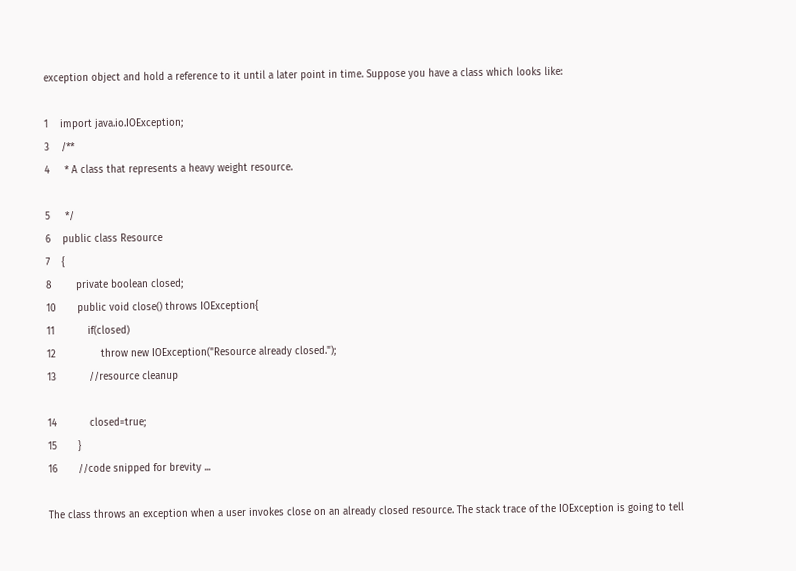exception object and hold a reference to it until a later point in time. Suppose you have a class which looks like:

1    import java.io.IOException;
3    /**
4     * A class that represents a heavy weight resource.

5     */
6    public class Resource
7    {
8        private boolean closed;
10       public void close() throws IOException{
11           if(closed)
12               throw new IOException("Resource already closed.");
13           //resource cleanup

14           closed=true;
15       }
16       //code snipped for brevity ...

The class throws an exception when a user invokes close on an already closed resource. The stack trace of the IOException is going to tell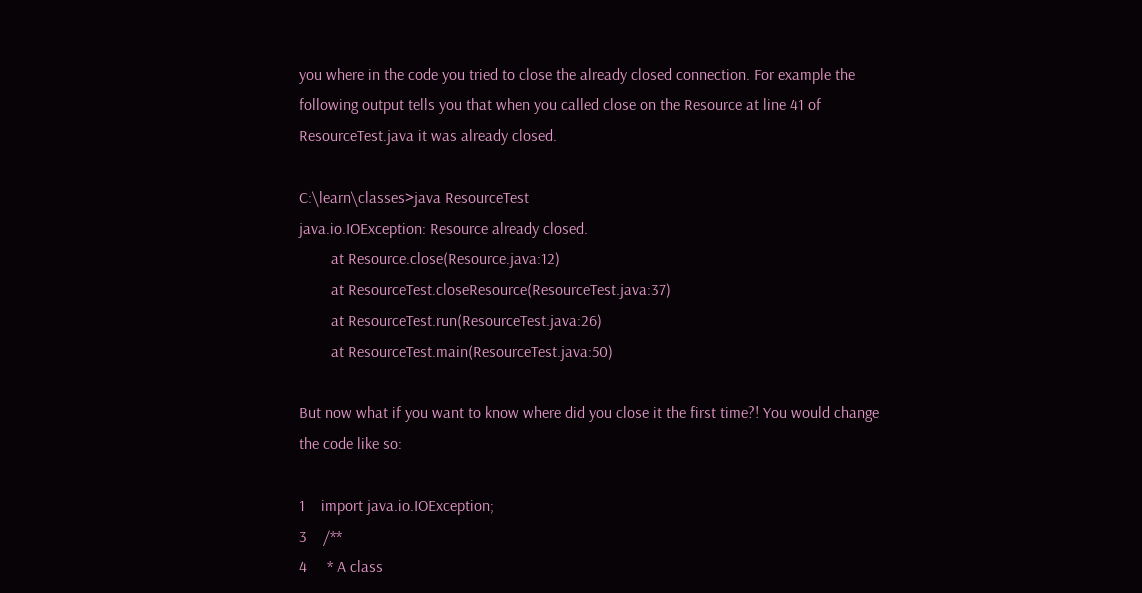you where in the code you tried to close the already closed connection. For example the following output tells you that when you called close on the Resource at line 41 of ResourceTest.java it was already closed.

C:\learn\classes>java ResourceTest
java.io.IOException: Resource already closed.
        at Resource.close(Resource.java:12)
        at ResourceTest.closeResource(ResourceTest.java:37)
        at ResourceTest.run(ResourceTest.java:26)
        at ResourceTest.main(ResourceTest.java:50)

But now what if you want to know where did you close it the first time?! You would change the code like so:

1    import java.io.IOException;
3    /**
4     * A class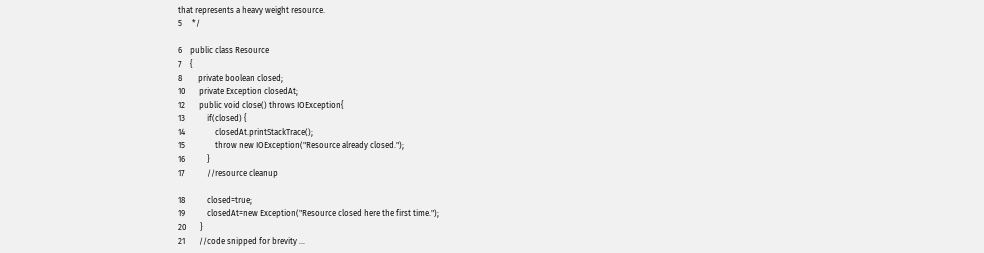that represents a heavy weight resource.
5     */

6    public class Resource
7    {
8        private boolean closed;
10       private Exception closedAt;
12       public void close() throws IOException{
13           if(closed) {
14               closedAt.printStackTrace();
15               throw new IOException("Resource already closed.");
16           }
17           //resource cleanup

18           closed=true;
19           closedAt=new Exception("Resource closed here the first time.");
20       }
21       //code snipped for brevity ...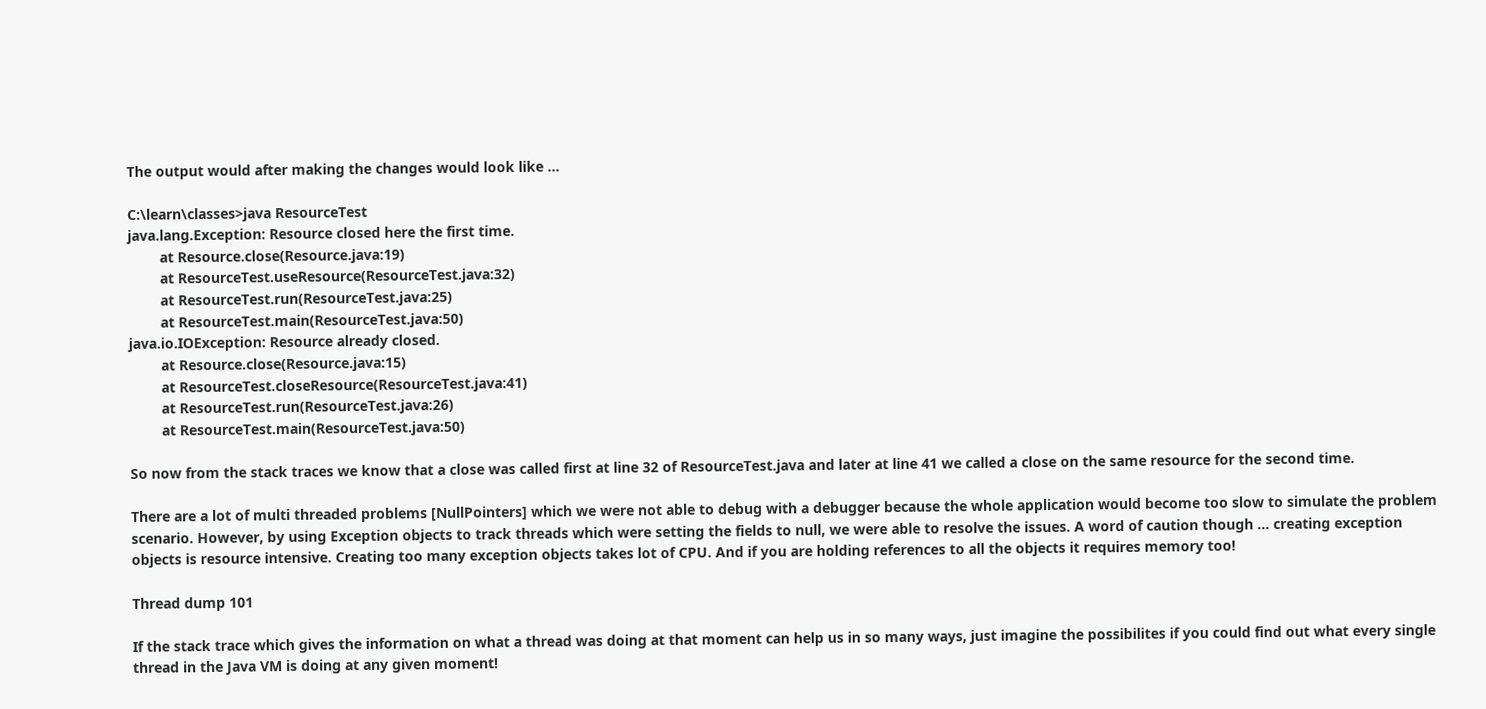The output would after making the changes would look like …

C:\learn\classes>java ResourceTest
java.lang.Exception: Resource closed here the first time.
        at Resource.close(Resource.java:19)
        at ResourceTest.useResource(ResourceTest.java:32)
        at ResourceTest.run(ResourceTest.java:25)
        at ResourceTest.main(ResourceTest.java:50)
java.io.IOException: Resource already closed.
        at Resource.close(Resource.java:15)
        at ResourceTest.closeResource(ResourceTest.java:41)
        at ResourceTest.run(ResourceTest.java:26)
        at ResourceTest.main(ResourceTest.java:50)

So now from the stack traces we know that a close was called first at line 32 of ResourceTest.java and later at line 41 we called a close on the same resource for the second time.

There are a lot of multi threaded problems [NullPointers] which we were not able to debug with a debugger because the whole application would become too slow to simulate the problem scenario. However, by using Exception objects to track threads which were setting the fields to null, we were able to resolve the issues. A word of caution though … creating exception objects is resource intensive. Creating too many exception objects takes lot of CPU. And if you are holding references to all the objects it requires memory too!

Thread dump 101

If the stack trace which gives the information on what a thread was doing at that moment can help us in so many ways, just imagine the possibilites if you could find out what every single thread in the Java VM is doing at any given moment!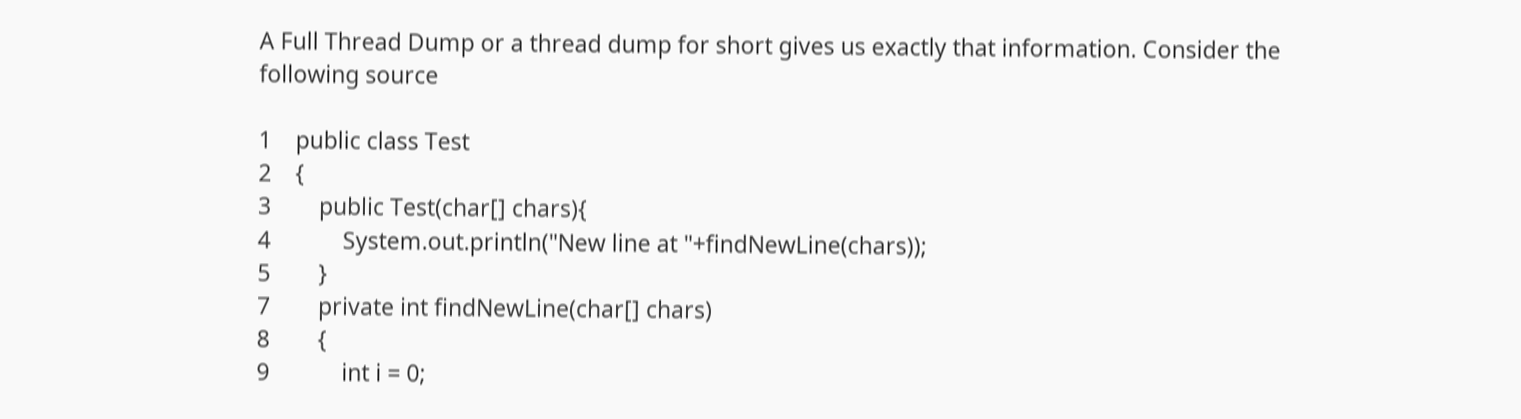A Full Thread Dump or a thread dump for short gives us exactly that information. Consider the following source

1    public class Test
2    {
3        public Test(char[] chars){
4            System.out.println("New line at "+findNewLine(chars));
5        }
7        private int findNewLine(char[] chars)
8        {
9            int i = 0;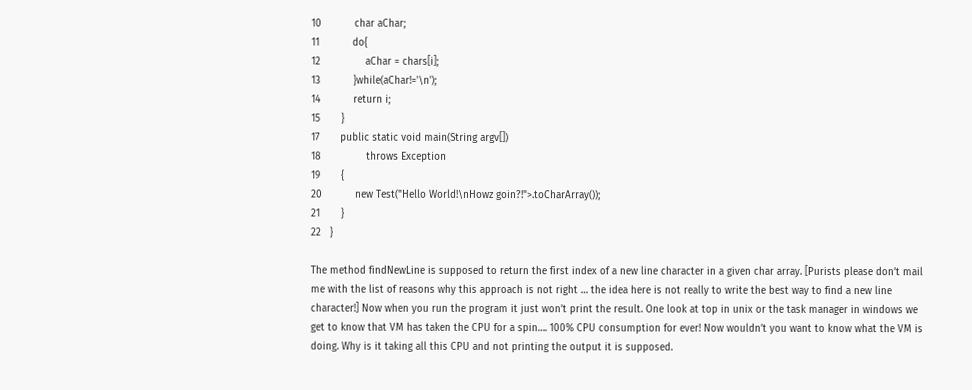10           char aChar;
11           do{
12               aChar = chars[i];
13           }while(aChar!='\n');
14           return i;
15       }
17       public static void main(String argv[])
18               throws Exception
19       {
20           new Test("Hello World!\nHowz goin?!">.toCharArray());
21       }
22   }

The method findNewLine is supposed to return the first index of a new line character in a given char array. [Purists please don’t mail me with the list of reasons why this approach is not right … the idea here is not really to write the best way to find a new line character!] Now when you run the program it just won’t print the result. One look at top in unix or the task manager in windows we get to know that VM has taken the CPU for a spin…. 100% CPU consumption for ever! Now wouldn’t you want to know what the VM is doing. Why is it taking all this CPU and not printing the output it is supposed.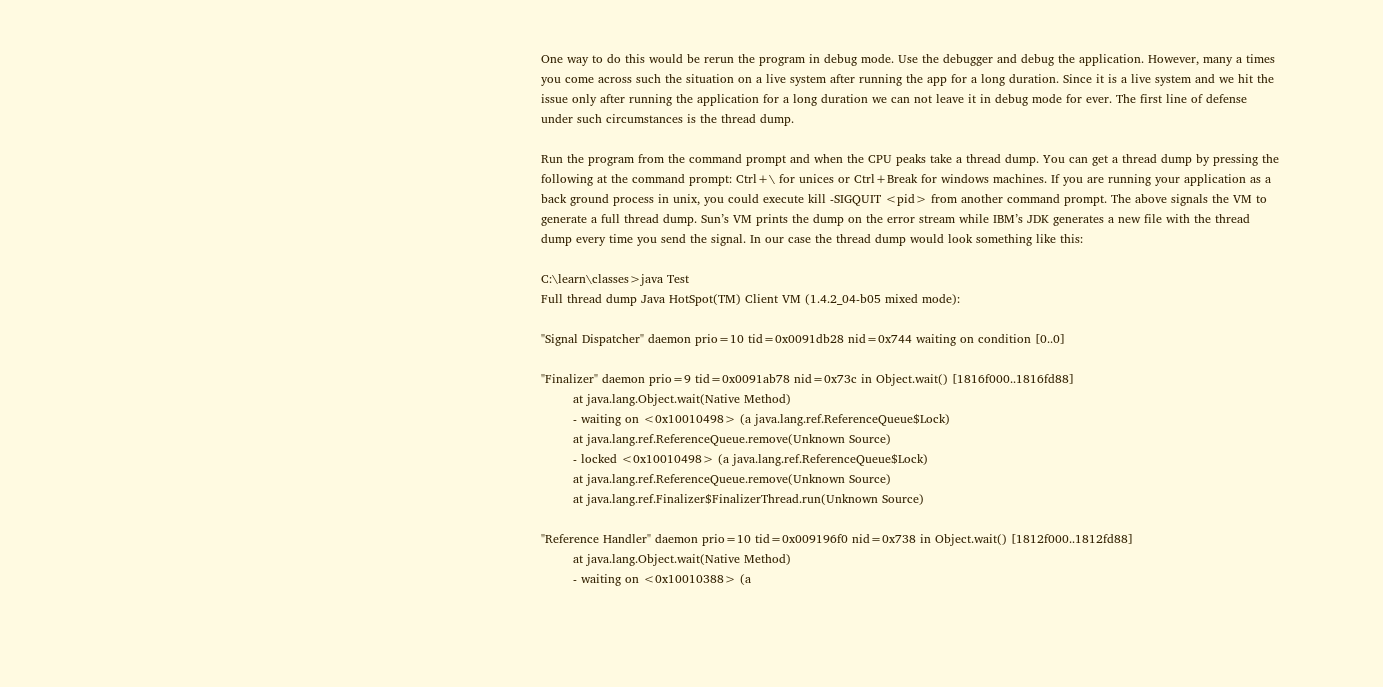One way to do this would be rerun the program in debug mode. Use the debugger and debug the application. However, many a times you come across such the situation on a live system after running the app for a long duration. Since it is a live system and we hit the issue only after running the application for a long duration we can not leave it in debug mode for ever. The first line of defense under such circumstances is the thread dump.

Run the program from the command prompt and when the CPU peaks take a thread dump. You can get a thread dump by pressing the following at the command prompt: Ctrl+\ for unices or Ctrl+Break for windows machines. If you are running your application as a back ground process in unix, you could execute kill -SIGQUIT <pid> from another command prompt. The above signals the VM to generate a full thread dump. Sun’s VM prints the dump on the error stream while IBM’s JDK generates a new file with the thread dump every time you send the signal. In our case the thread dump would look something like this:

C:\learn\classes>java Test
Full thread dump Java HotSpot(TM) Client VM (1.4.2_04-b05 mixed mode):

"Signal Dispatcher" daemon prio=10 tid=0x0091db28 nid=0x744 waiting on condition [0..0]

"Finalizer" daemon prio=9 tid=0x0091ab78 nid=0x73c in Object.wait() [1816f000..1816fd88]
        at java.lang.Object.wait(Native Method)
        - waiting on <0x10010498> (a java.lang.ref.ReferenceQueue$Lock)
        at java.lang.ref.ReferenceQueue.remove(Unknown Source)
        - locked <0x10010498> (a java.lang.ref.ReferenceQueue$Lock)
        at java.lang.ref.ReferenceQueue.remove(Unknown Source)
        at java.lang.ref.Finalizer$FinalizerThread.run(Unknown Source)

"Reference Handler" daemon prio=10 tid=0x009196f0 nid=0x738 in Object.wait() [1812f000..1812fd88]
        at java.lang.Object.wait(Native Method)
        - waiting on <0x10010388> (a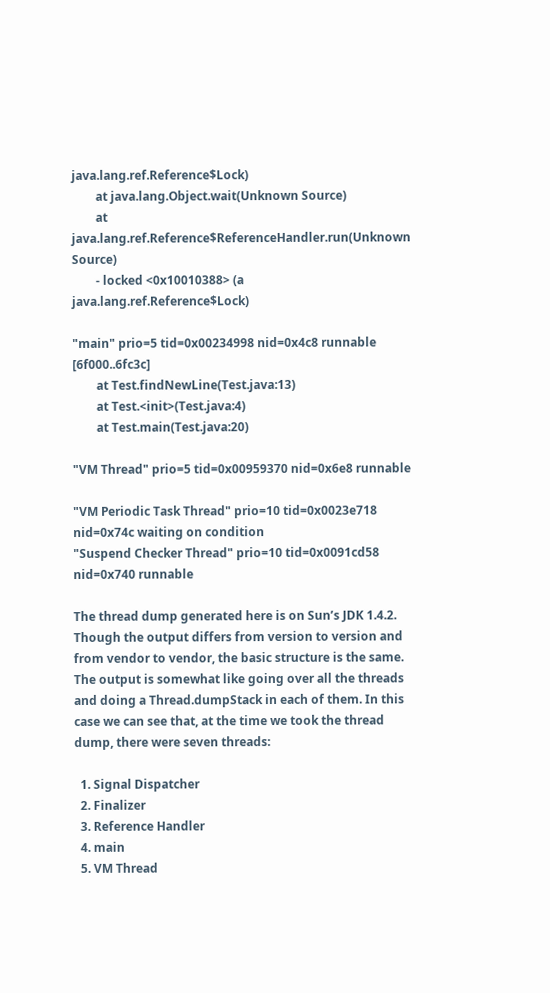java.lang.ref.Reference$Lock)
        at java.lang.Object.wait(Unknown Source)
        at java.lang.ref.Reference$ReferenceHandler.run(Unknown Source)
        - locked <0x10010388> (a java.lang.ref.Reference$Lock)

"main" prio=5 tid=0x00234998 nid=0x4c8 runnable [6f000..6fc3c]
        at Test.findNewLine(Test.java:13)
        at Test.<init>(Test.java:4)
        at Test.main(Test.java:20)

"VM Thread" prio=5 tid=0x00959370 nid=0x6e8 runnable

"VM Periodic Task Thread" prio=10 tid=0x0023e718 nid=0x74c waiting on condition
"Suspend Checker Thread" prio=10 tid=0x0091cd58 nid=0x740 runnable

The thread dump generated here is on Sun’s JDK 1.4.2. Though the output differs from version to version and from vendor to vendor, the basic structure is the same. The output is somewhat like going over all the threads and doing a Thread.dumpStack in each of them. In this case we can see that, at the time we took the thread dump, there were seven threads:

  1. Signal Dispatcher
  2. Finalizer
  3. Reference Handler
  4. main
  5. VM Thread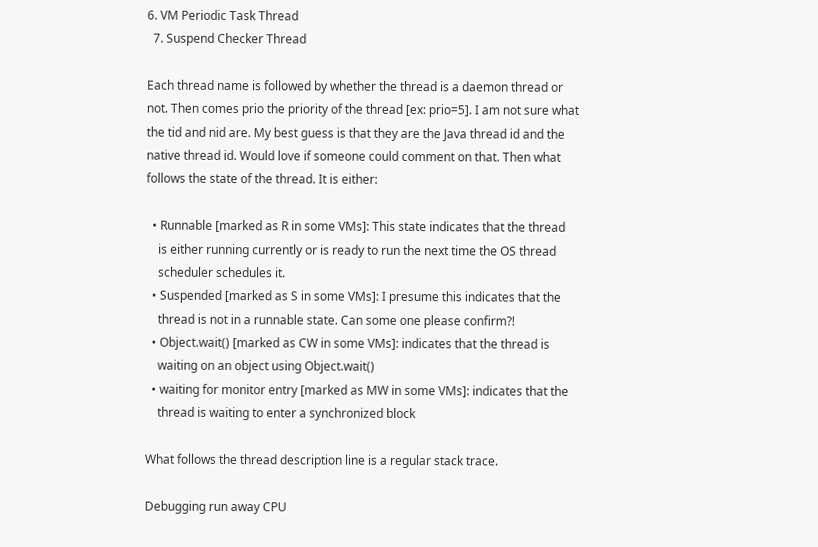6. VM Periodic Task Thread
  7. Suspend Checker Thread

Each thread name is followed by whether the thread is a daemon thread or not. Then comes prio the priority of the thread [ex: prio=5]. I am not sure what the tid and nid are. My best guess is that they are the Java thread id and the native thread id. Would love if someone could comment on that. Then what follows the state of the thread. It is either:

  • Runnable [marked as R in some VMs]: This state indicates that the thread
    is either running currently or is ready to run the next time the OS thread
    scheduler schedules it.
  • Suspended [marked as S in some VMs]: I presume this indicates that the
    thread is not in a runnable state. Can some one please confirm?!
  • Object.wait() [marked as CW in some VMs]: indicates that the thread is
    waiting on an object using Object.wait()
  • waiting for monitor entry [marked as MW in some VMs]: indicates that the
    thread is waiting to enter a synchronized block

What follows the thread description line is a regular stack trace.

Debugging run away CPU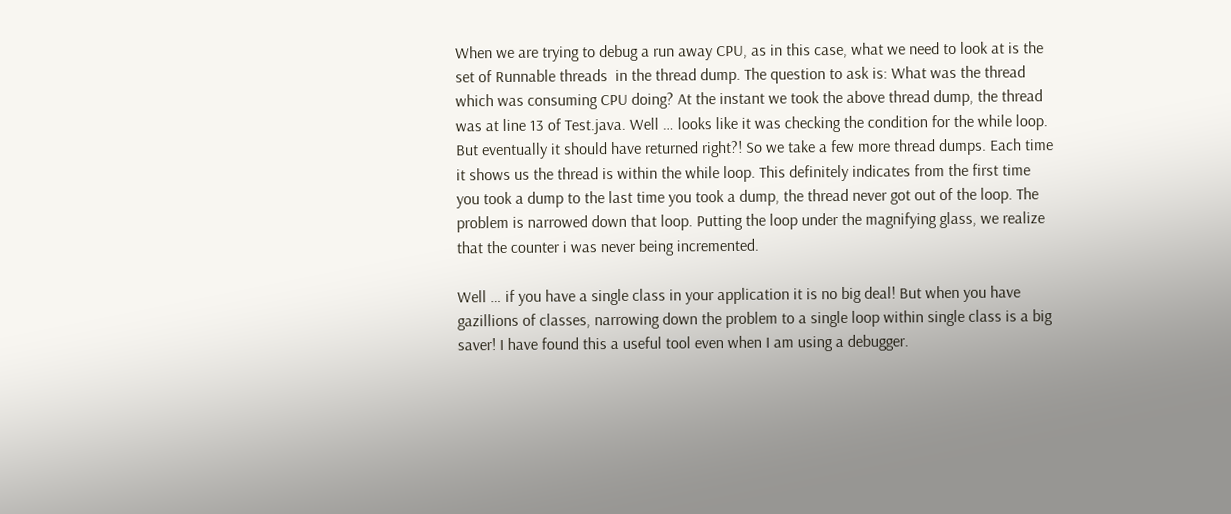When we are trying to debug a run away CPU, as in this case, what we need to look at is the set of Runnable threads  in the thread dump. The question to ask is: What was the thread which was consuming CPU doing? At the instant we took the above thread dump, the thread was at line 13 of Test.java. Well … looks like it was checking the condition for the while loop. But eventually it should have returned right?! So we take a few more thread dumps. Each time it shows us the thread is within the while loop. This definitely indicates from the first time you took a dump to the last time you took a dump, the thread never got out of the loop. The problem is narrowed down that loop. Putting the loop under the magnifying glass, we realize that the counter i was never being incremented.

Well … if you have a single class in your application it is no big deal! But when you have gazillions of classes, narrowing down the problem to a single loop within single class is a big saver! I have found this a useful tool even when I am using a debugger.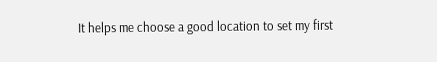It helps me choose a good location to set my first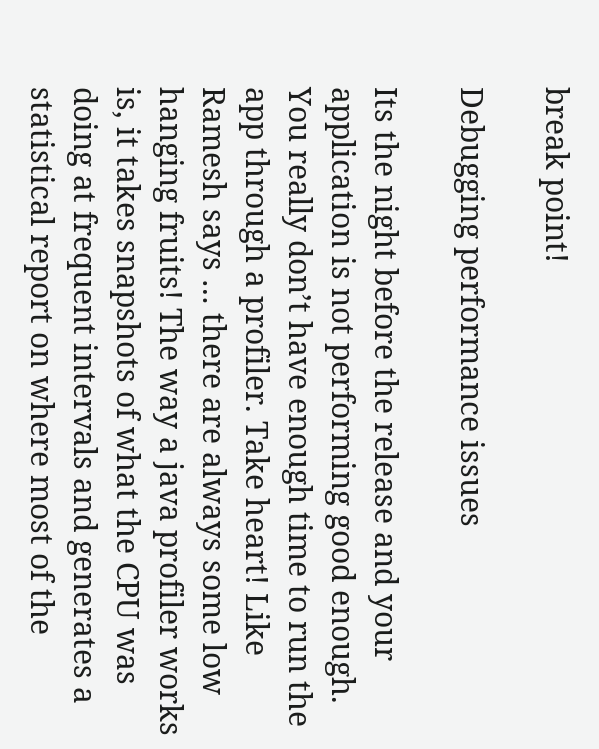break point!

Debugging performance issues

Its the night before the release and your application is not performing good enough. You really don’t have enough time to run the app through a profiler. Take heart! Like Ramesh says … there are always some low hanging fruits! The way a java profiler works is, it takes snapshots of what the CPU was doing at frequent intervals and generates a statistical report on where most of the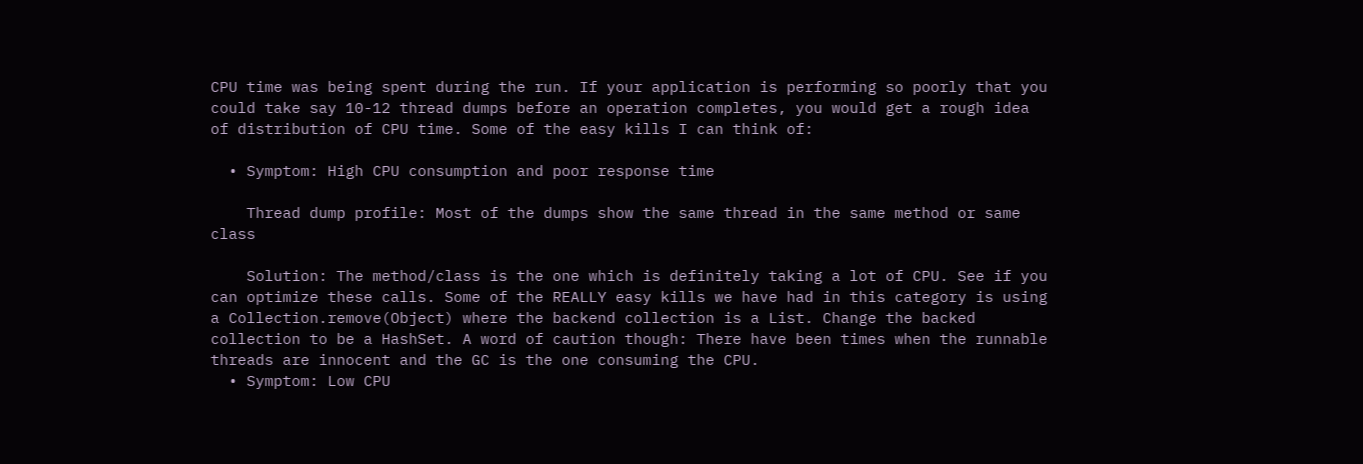CPU time was being spent during the run. If your application is performing so poorly that you could take say 10-12 thread dumps before an operation completes, you would get a rough idea of distribution of CPU time. Some of the easy kills I can think of:

  • Symptom: High CPU consumption and poor response time

    Thread dump profile: Most of the dumps show the same thread in the same method or same class

    Solution: The method/class is the one which is definitely taking a lot of CPU. See if you can optimize these calls. Some of the REALLY easy kills we have had in this category is using a Collection.remove(Object) where the backend collection is a List. Change the backed collection to be a HashSet. A word of caution though: There have been times when the runnable threads are innocent and the GC is the one consuming the CPU.
  • Symptom: Low CPU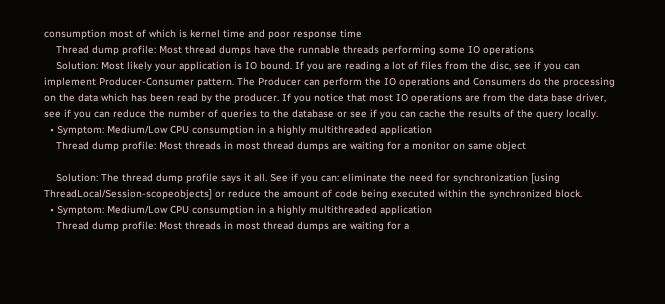consumption most of which is kernel time and poor response time
    Thread dump profile: Most thread dumps have the runnable threads performing some IO operations
    Solution: Most likely your application is IO bound. If you are reading a lot of files from the disc, see if you can implement Producer-Consumer pattern. The Producer can perform the IO operations and Consumers do the processing on the data which has been read by the producer. If you notice that most IO operations are from the data base driver, see if you can reduce the number of queries to the database or see if you can cache the results of the query locally.
  • Symptom: Medium/Low CPU consumption in a highly multithreaded application
    Thread dump profile: Most threads in most thread dumps are waiting for a monitor on same object

    Solution: The thread dump profile says it all. See if you can: eliminate the need for synchronization [using ThreadLocal/Session-scopeobjects] or reduce the amount of code being executed within the synchronized block.
  • Symptom: Medium/Low CPU consumption in a highly multithreaded application
    Thread dump profile: Most threads in most thread dumps are waiting for a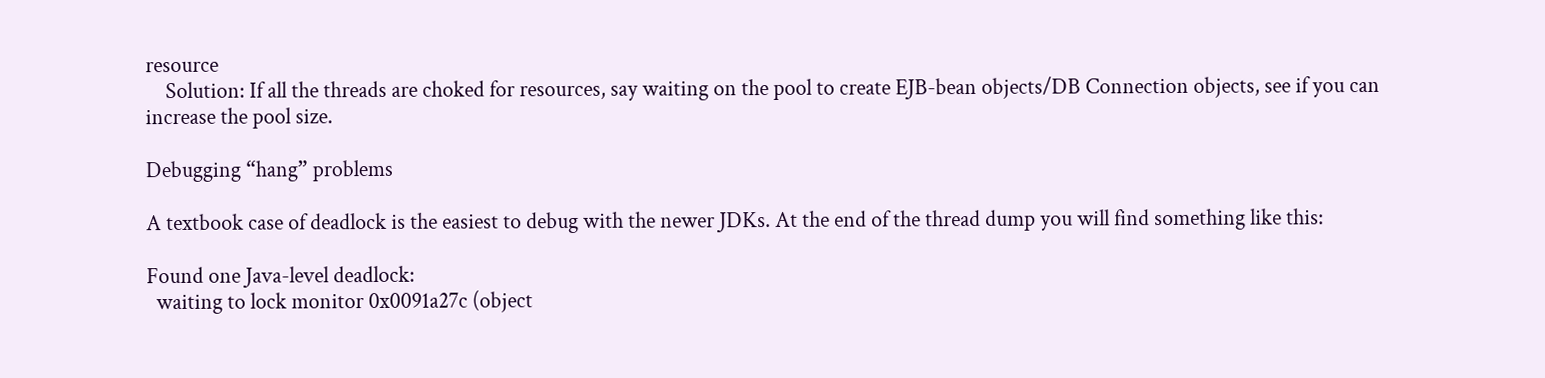resource
    Solution: If all the threads are choked for resources, say waiting on the pool to create EJB-bean objects/DB Connection objects, see if you can increase the pool size.

Debugging “hang” problems

A textbook case of deadlock is the easiest to debug with the newer JDKs. At the end of the thread dump you will find something like this:

Found one Java-level deadlock:
  waiting to lock monitor 0x0091a27c (object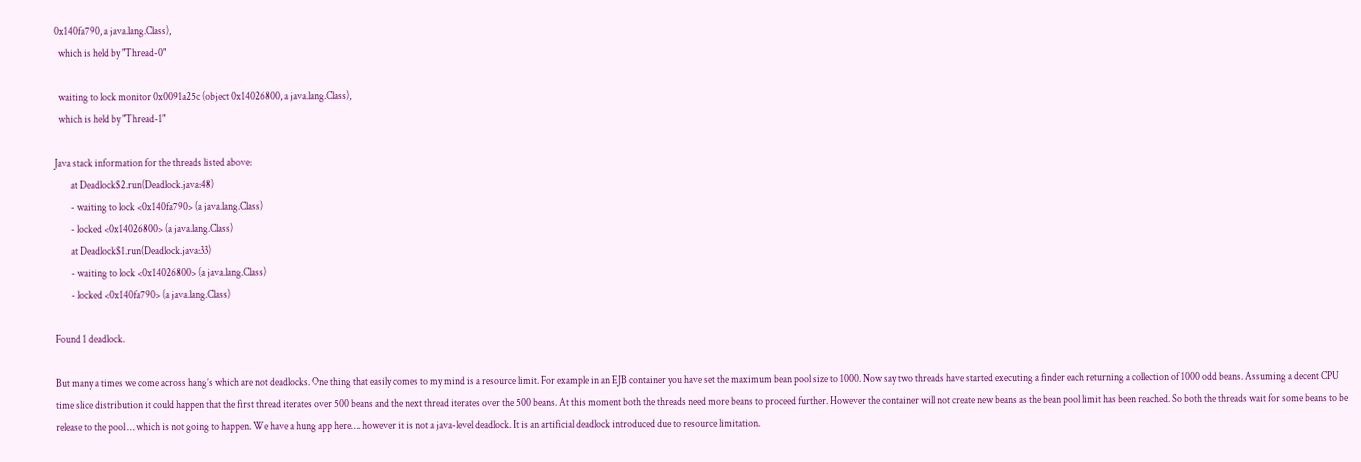0x140fa790, a java.lang.Class),
  which is held by "Thread-0"

  waiting to lock monitor 0x0091a25c (object 0x14026800, a java.lang.Class),
  which is held by "Thread-1"

Java stack information for the threads listed above:
        at Deadlock$2.run(Deadlock.java:48)
        - waiting to lock <0x140fa790> (a java.lang.Class)
        - locked <0x14026800> (a java.lang.Class)
        at Deadlock$1.run(Deadlock.java:33)
        - waiting to lock <0x14026800> (a java.lang.Class)
        - locked <0x140fa790> (a java.lang.Class)

Found 1 deadlock.

But many a times we come across hang’s which are not deadlocks. One thing that easily comes to my mind is a resource limit. For example in an EJB container you have set the maximum bean pool size to 1000. Now say two threads have started executing a finder each returning a collection of 1000 odd beans. Assuming a decent CPU time slice distribution it could happen that the first thread iterates over 500 beans and the next thread iterates over the 500 beans. At this moment both the threads need more beans to proceed further. However the container will not create new beans as the bean pool limit has been reached. So both the threads wait for some beans to be release to the pool … which is not going to happen. We have a hung app here…. however it is not a java-level deadlock. It is an artificial deadlock introduced due to resource limitation.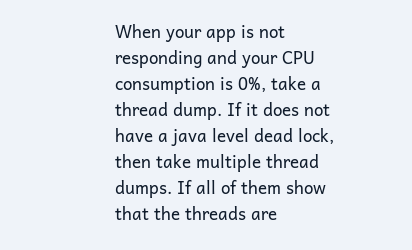When your app is not responding and your CPU consumption is 0%, take a thread dump. If it does not have a java level dead lock, then take multiple thread dumps. If all of them show that the threads are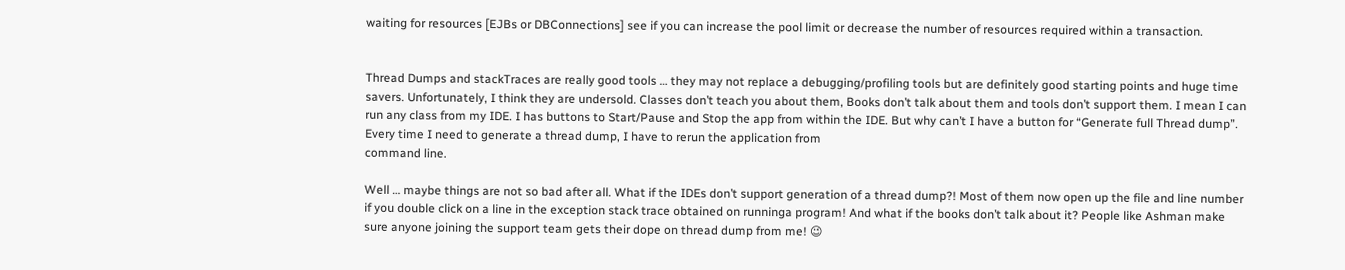waiting for resources [EJBs or DBConnections] see if you can increase the pool limit or decrease the number of resources required within a transaction.


Thread Dumps and stackTraces are really good tools … they may not replace a debugging/profiling tools but are definitely good starting points and huge time savers. Unfortunately, I think they are undersold. Classes don’t teach you about them, Books don’t talk about them and tools don’t support them. I mean I can run any class from my IDE. I has buttons to Start/Pause and Stop the app from within the IDE. But why can’t I have a button for “Generate full Thread dump”. Every time I need to generate a thread dump, I have to rerun the application from
command line.

Well … maybe things are not so bad after all. What if the IDEs don’t support generation of a thread dump?! Most of them now open up the file and line number if you double click on a line in the exception stack trace obtained on runninga program! And what if the books don’t talk about it? People like Ashman make sure anyone joining the support team gets their dope on thread dump from me! 😉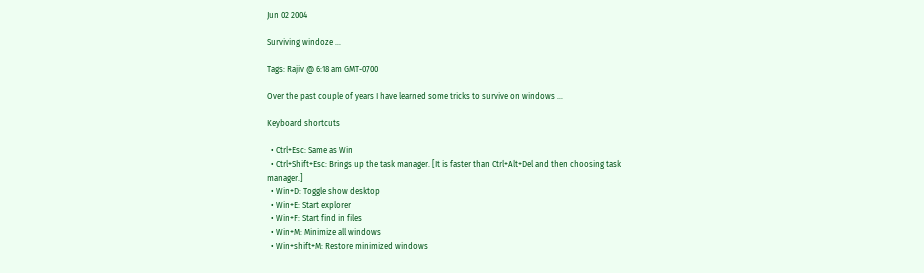Jun 02 2004

Surviving windoze …

Tags: Rajiv @ 6:18 am GMT-0700

Over the past couple of years I have learned some tricks to survive on windows …

Keyboard shortcuts

  • Ctrl+Esc: Same as Win
  • Ctrl+Shift+Esc: Brings up the task manager. [It is faster than Ctrl+Alt+Del and then choosing task manager.]
  • Win+D: Toggle show desktop
  • Win+E: Start explorer
  • Win+F: Start find in files
  • Win+M: Minimize all windows
  • Win+shift+M: Restore minimized windows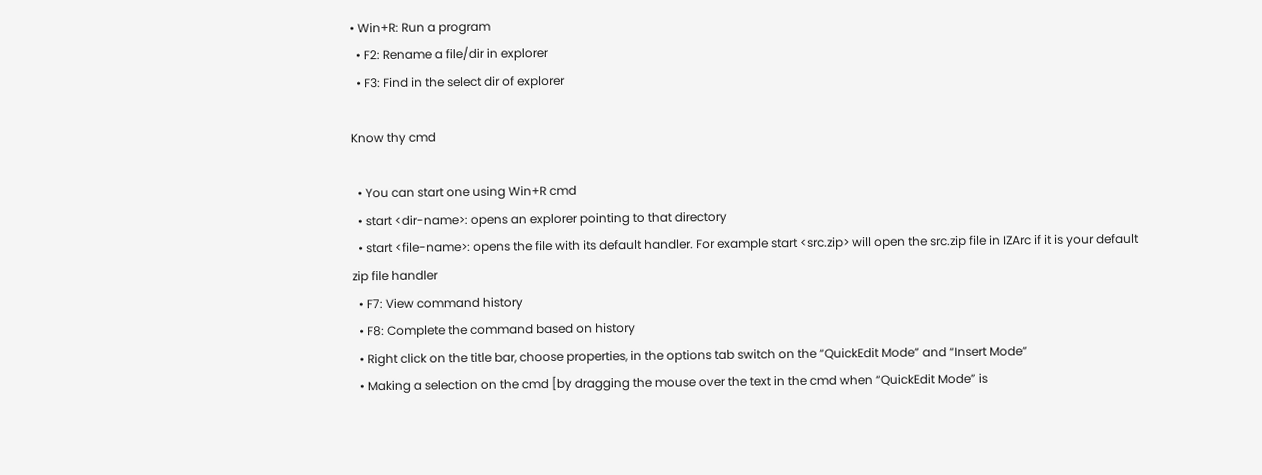• Win+R: Run a program
  • F2: Rename a file/dir in explorer
  • F3: Find in the select dir of explorer

Know thy cmd

  • You can start one using Win+R cmd
  • start <dir-name>: opens an explorer pointing to that directory
  • start <file-name>: opens the file with its default handler. For example start <src.zip> will open the src.zip file in IZArc if it is your default zip file handler
  • F7: View command history
  • F8: Complete the command based on history
  • Right click on the title bar, choose properties, in the options tab switch on the “QuickEdit Mode” and “Insert Mode”
  • Making a selection on the cmd [by dragging the mouse over the text in the cmd when “QuickEdit Mode” is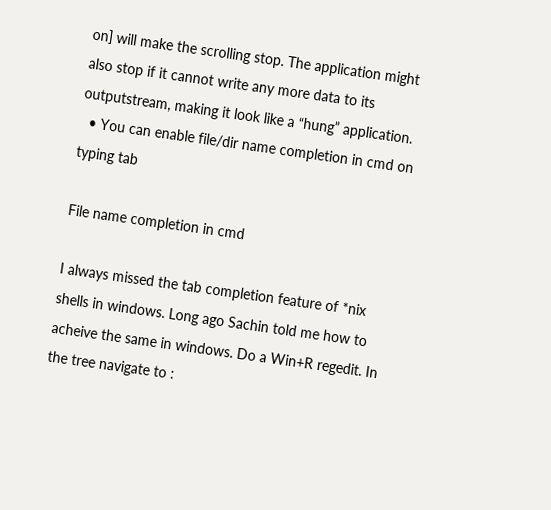on] will make the scrolling stop. The application might also stop if it cannot write any more data to its outputstream, making it look like a “hung” application.
  • You can enable file/dir name completion in cmd on typing tab

File name completion in cmd

I always missed the tab completion feature of *nix shells in windows. Long ago Sachin told me how to acheive the same in windows. Do a Win+R regedit. In the tree navigate to :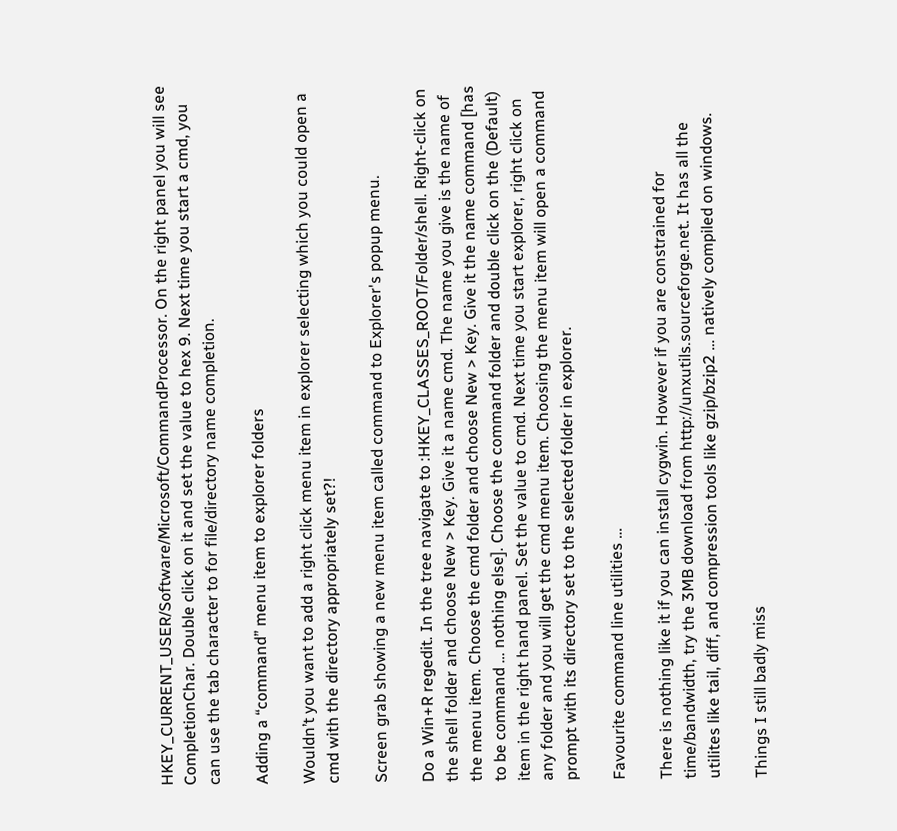HKEY_CURRENT_USER/Software/Microsoft/CommandProcessor. On the right panel you will see CompletionChar. Double click on it and set the value to hex 9. Next time you start a cmd, you can use the tab character to for file/directory name completion.

Adding a “command” menu item to explorer folders

Wouldn’t you want to add a right click menu item in explorer selecting which you could open a cmd with the directory appropriately set?!

Screen grab showing a new menu item called command to Explorer's popup menu.

Do a Win+R regedit. In the tree navigate to :HKEY_CLASSES_ROOT/Folder/shell. Right-click on the shell folder and choose New > Key. Give it a name cmd. The name you give is the name of the menu item. Choose the cmd folder and choose New > Key. Give it the name command [has to be command … nothing else]. Choose the command folder and double click on the (Default) item in the right hand panel. Set the value to cmd. Next time you start explorer, right click on any folder and you will get the cmd menu item. Choosing the menu item will open a command prompt with its directory set to the selected folder in explorer.

Favourite command line utilities …

There is nothing like it if you can install cygwin. However if you are constrained for time/bandwidth, try the 3MB download from http://unxutils.sourceforge.net. It has all the utilites like tail, diff, and compression tools like gzip/bzip2 … natively compiled on windows.

Things I still badly miss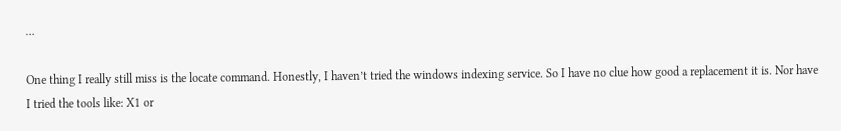…

One thing I really still miss is the locate command. Honestly, I haven’t tried the windows indexing service. So I have no clue how good a replacement it is. Nor have I tried the tools like: X1 or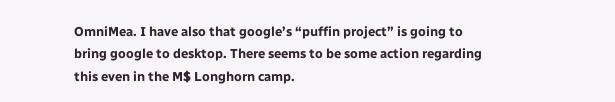OmniMea. I have also that google’s “puffin project” is going to bring google to desktop. There seems to be some action regarding this even in the M$ Longhorn camp.